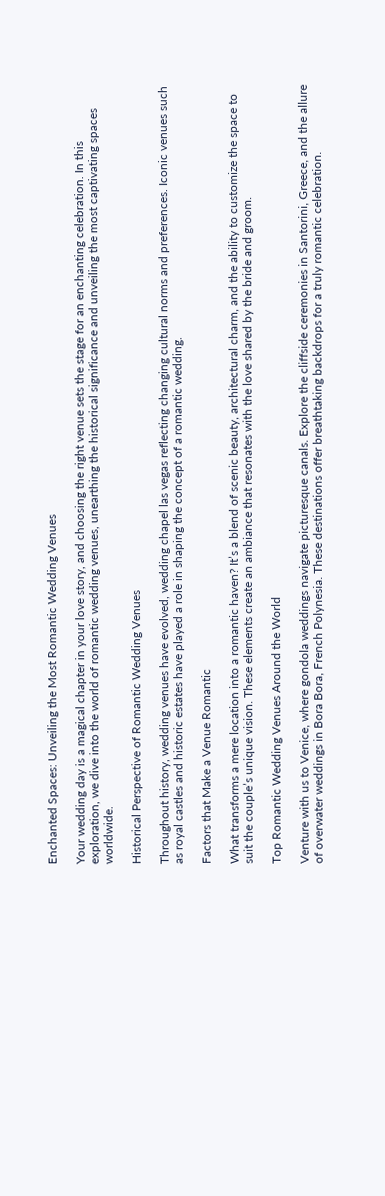Enchanted Spaces: Unveiling the Most Romantic Wedding Venues

Your wedding day is a magical chapter in your love story, and choosing the right venue sets the stage for an enchanting celebration. In this exploration, we dive into the world of romantic wedding venues, unearthing the historical significance and unveiling the most captivating spaces worldwide.

Historical Perspective of Romantic Wedding Venues

Throughout history, wedding venues have evolved, wedding chapel las vegas reflecting changing cultural norms and preferences. Iconic venues such as royal castles and historic estates have played a role in shaping the concept of a romantic wedding.

Factors that Make a Venue Romantic

What transforms a mere location into a romantic haven? It’s a blend of scenic beauty, architectural charm, and the ability to customize the space to suit the couple’s unique vision. These elements create an ambiance that resonates with the love shared by the bride and groom.

Top Romantic Wedding Venues Around the World

Venture with us to Venice, where gondola weddings navigate picturesque canals. Explore the cliffside ceremonies in Santorini, Greece, and the allure of overwater weddings in Bora Bora, French Polynesia. These destinations offer breathtaking backdrops for a truly romantic celebration.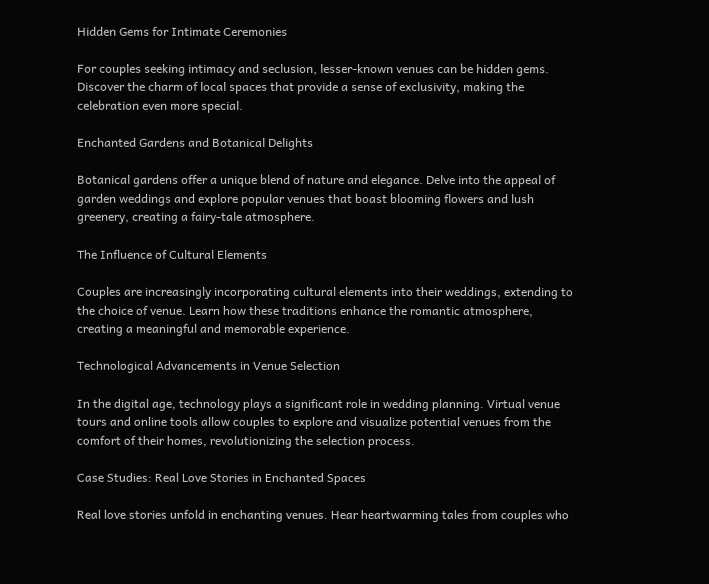Hidden Gems for Intimate Ceremonies

For couples seeking intimacy and seclusion, lesser-known venues can be hidden gems. Discover the charm of local spaces that provide a sense of exclusivity, making the celebration even more special.

Enchanted Gardens and Botanical Delights

Botanical gardens offer a unique blend of nature and elegance. Delve into the appeal of garden weddings and explore popular venues that boast blooming flowers and lush greenery, creating a fairy-tale atmosphere.

The Influence of Cultural Elements

Couples are increasingly incorporating cultural elements into their weddings, extending to the choice of venue. Learn how these traditions enhance the romantic atmosphere, creating a meaningful and memorable experience.

Technological Advancements in Venue Selection

In the digital age, technology plays a significant role in wedding planning. Virtual venue tours and online tools allow couples to explore and visualize potential venues from the comfort of their homes, revolutionizing the selection process.

Case Studies: Real Love Stories in Enchanted Spaces

Real love stories unfold in enchanting venues. Hear heartwarming tales from couples who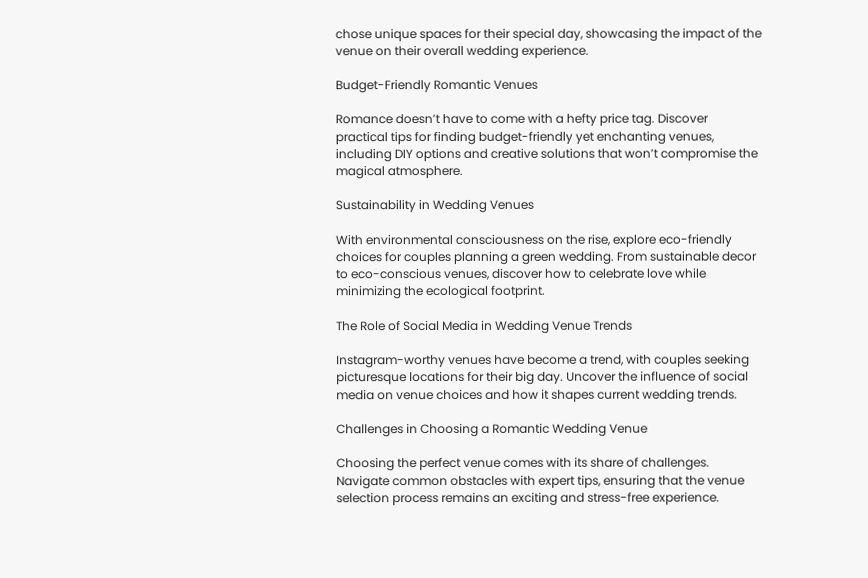chose unique spaces for their special day, showcasing the impact of the venue on their overall wedding experience.

Budget-Friendly Romantic Venues

Romance doesn’t have to come with a hefty price tag. Discover practical tips for finding budget-friendly yet enchanting venues, including DIY options and creative solutions that won’t compromise the magical atmosphere.

Sustainability in Wedding Venues

With environmental consciousness on the rise, explore eco-friendly choices for couples planning a green wedding. From sustainable decor to eco-conscious venues, discover how to celebrate love while minimizing the ecological footprint.

The Role of Social Media in Wedding Venue Trends

Instagram-worthy venues have become a trend, with couples seeking picturesque locations for their big day. Uncover the influence of social media on venue choices and how it shapes current wedding trends.

Challenges in Choosing a Romantic Wedding Venue

Choosing the perfect venue comes with its share of challenges. Navigate common obstacles with expert tips, ensuring that the venue selection process remains an exciting and stress-free experience.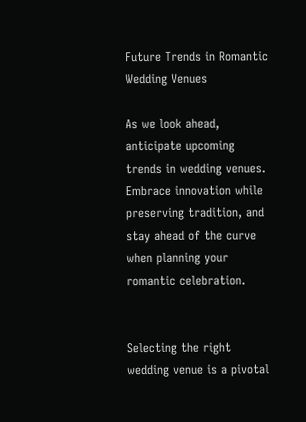Future Trends in Romantic Wedding Venues

As we look ahead, anticipate upcoming trends in wedding venues. Embrace innovation while preserving tradition, and stay ahead of the curve when planning your romantic celebration.


Selecting the right wedding venue is a pivotal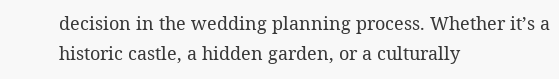decision in the wedding planning process. Whether it’s a historic castle, a hidden garden, or a culturally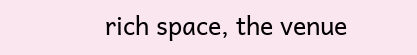rich space, the venue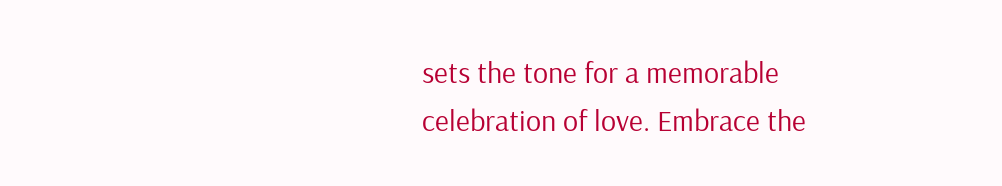sets the tone for a memorable celebration of love. Embrace the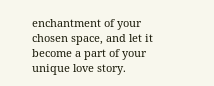enchantment of your chosen space, and let it become a part of your unique love story.